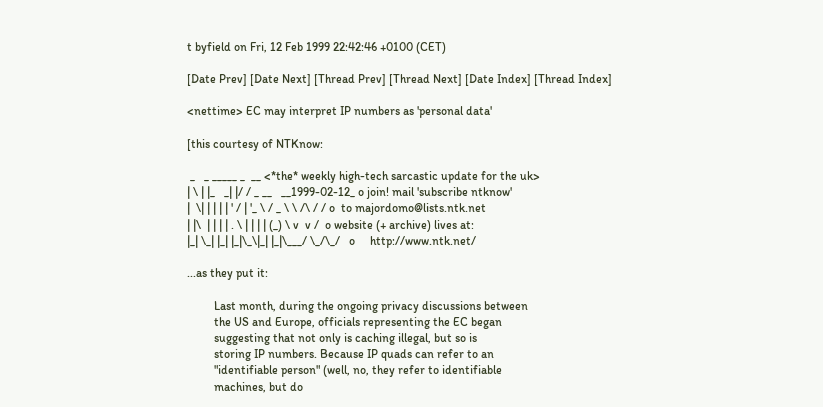t byfield on Fri, 12 Feb 1999 22:42:46 +0100 (CET)

[Date Prev] [Date Next] [Thread Prev] [Thread Next] [Date Index] [Thread Index]

<nettime> EC may interpret IP numbers as 'personal data'

[this courtesy of NTKnow:

 _   _ _____ _  __ <*the* weekly high-tech sarcastic update for the uk>
| \ | |_   _| |/ / _ __   __1999-02-12_ o join! mail 'subscribe ntknow'
|  \| | | | | ' / | '_ \ / _ \ \ /\ / / o  to majordomo@lists.ntk.net
| |\  | | | | . \ | | | | (_) \ v  v /  o website (+ archive) lives at:
|_| \_| |_| |_|\_\|_| |_|\___/ \_/\_/   o     http://www.ntk.net/

...as they put it:

         Last month, during the ongoing privacy discussions between
         the US and Europe, officials representing the EC began
         suggesting that not only is caching illegal, but so is
         storing IP numbers. Because IP quads can refer to an
         "identifiable person" (well, no, they refer to identifiable
         machines, but do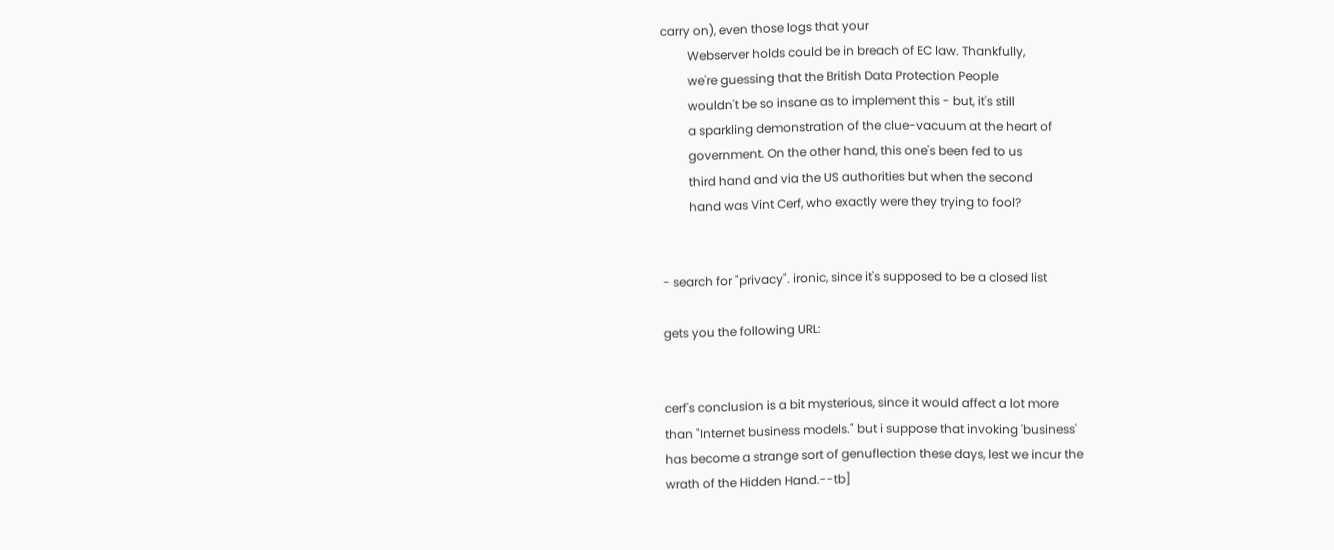carry on), even those logs that your
         Webserver holds could be in breach of EC law. Thankfully,
         we're guessing that the British Data Protection People
         wouldn't be so insane as to implement this - but, it's still
         a sparkling demonstration of the clue-vacuum at the heart of
         government. On the other hand, this one's been fed to us
         third hand and via the US authorities but when the second
         hand was Vint Cerf, who exactly were they trying to fool?


- search for "privacy". ironic, since it's supposed to be a closed list

gets you the following URL:


cerf's conclusion is a bit mysterious, since it would affect a lot more
than "Internet business models." but i suppose that invoking 'business'
has become a strange sort of genuflection these days, lest we incur the
wrath of the Hidden Hand.--tb]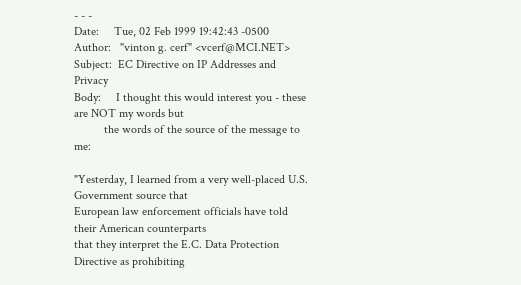- - -
Date:     Tue, 02 Feb 1999 19:42:43 -0500
Author:   "vinton g. cerf" <vcerf@MCI.NET>
Subject:  EC Directive on IP Addresses and Privacy
Body:     I thought this would interest you - these are NOT my words but
          the words of the source of the message to me:

"Yesterday, I learned from a very well-placed U.S. Government source that
European law enforcement officials have told their American counterparts
that they interpret the E.C. Data Protection Directive as prohibiting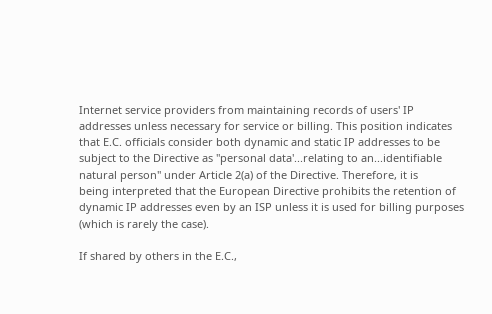Internet service providers from maintaining records of users' IP
addresses unless necessary for service or billing. This position indicates
that E.C. officials consider both dynamic and static IP addresses to be
subject to the Directive as "personal data'...relating to an...identifiable
natural person" under Article 2(a) of the Directive. Therefore, it is
being interpreted that the European Directive prohibits the retention of
dynamic IP addresses even by an ISP unless it is used for billing purposes
(which is rarely the case).

If shared by others in the E.C.,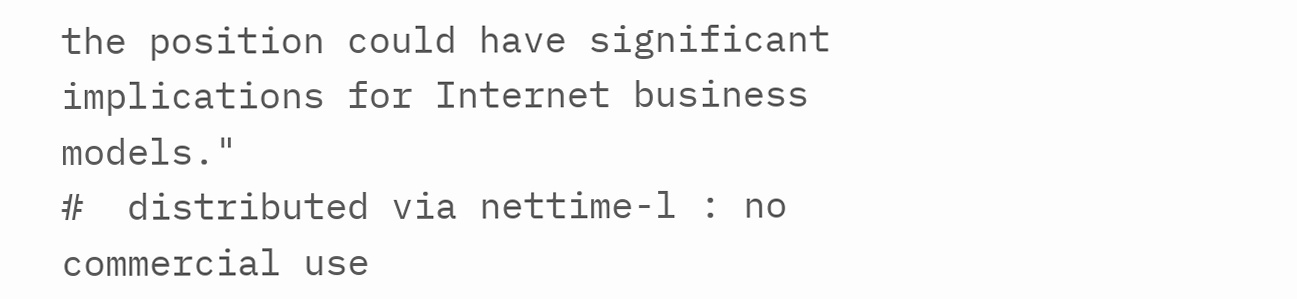the position could have significant
implications for Internet business models."
#  distributed via nettime-l : no commercial use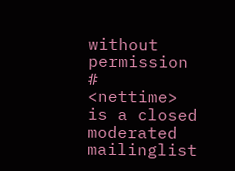without permission
#  <nettime> is a closed moderated mailinglist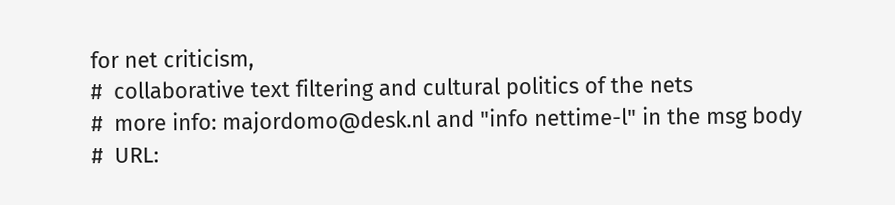for net criticism,
#  collaborative text filtering and cultural politics of the nets
#  more info: majordomo@desk.nl and "info nettime-l" in the msg body
#  URL: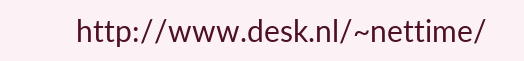http://www.desk.nl/~nettime/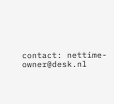contact: nettime-owner@desk.nl